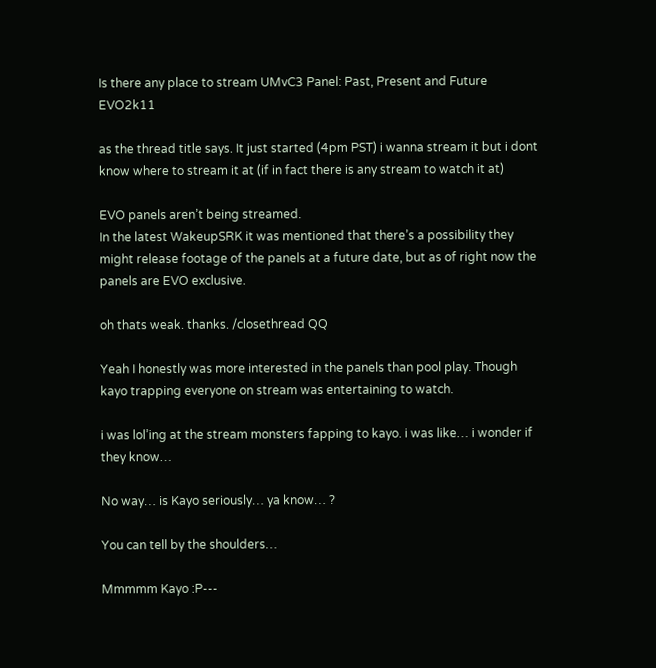Is there any place to stream UMvC3 Panel: Past, Present and Future EVO2k11

as the thread title says. It just started (4pm PST) i wanna stream it but i dont know where to stream it at (if in fact there is any stream to watch it at)

EVO panels aren’t being streamed.
In the latest WakeupSRK it was mentioned that there’s a possibility they might release footage of the panels at a future date, but as of right now the panels are EVO exclusive.

oh thats weak. thanks. /closethread QQ

Yeah I honestly was more interested in the panels than pool play. Though kayo trapping everyone on stream was entertaining to watch.

i was lol’ing at the stream monsters fapping to kayo. i was like… i wonder if they know…

No way… is Kayo seriously… ya know… ?

You can tell by the shoulders…

Mmmmm Kayo :P---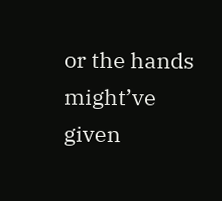or the hands might’ve given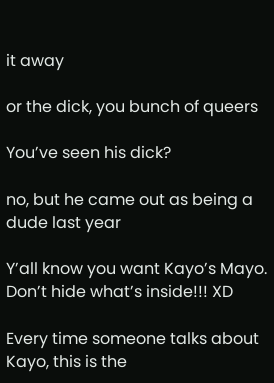it away

or the dick, you bunch of queers

You’ve seen his dick?

no, but he came out as being a dude last year

Y’all know you want Kayo’s Mayo. Don’t hide what’s inside!!! XD

Every time someone talks about Kayo, this is the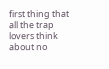first thing that all the trap lovers think about no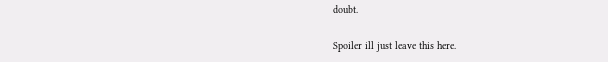doubt.

Spoiler ill just leave this here.